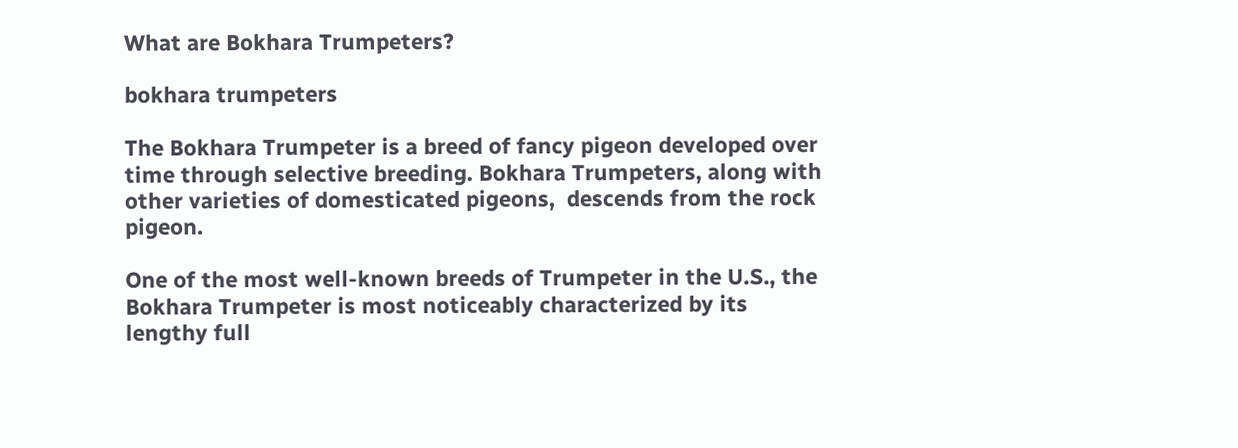What are Bokhara Trumpeters?

bokhara trumpeters

The Bokhara Trumpeter is a breed of fancy pigeon developed over time through selective breeding. Bokhara Trumpeters, along with other varieties of domesticated pigeons,  descends from the rock pigeon.

One of the most well-known breeds of Trumpeter in the U.S., the Bokhara Trumpeter is most noticeably characterized by its lengthy full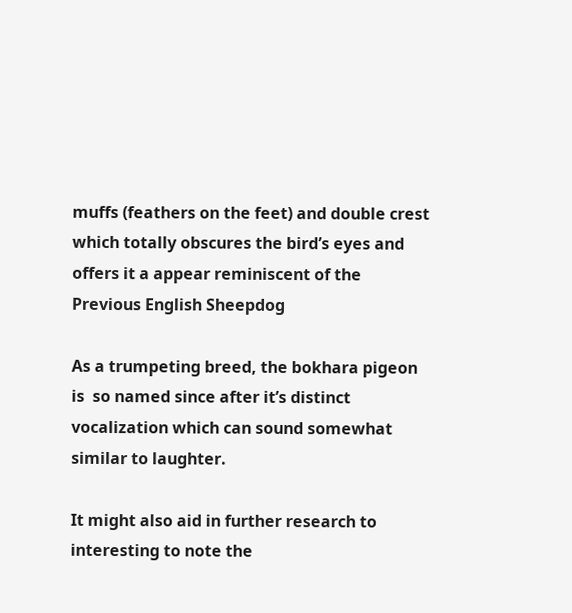muffs (feathers on the feet) and double crest which totally obscures the bird’s eyes and offers it a appear reminiscent of the Previous English Sheepdog

As a trumpeting breed, the bokhara pigeon is  so named since after it’s distinct vocalization which can sound somewhat similar to laughter.

It might also aid in further research to interesting to note the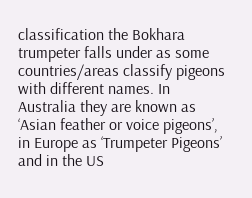classification the Bokhara trumpeter falls under as some countries/areas classify pigeons with different names. In Australia they are known as ‘Asian feather or voice pigeons’, in Europe as ‘Trumpeter Pigeons’ and in the US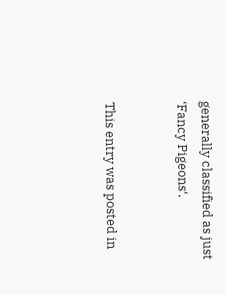generally classified as just ‘Fancy Pigeons‘.


This entry was posted in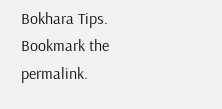Bokhara Tips. Bookmark the permalink.